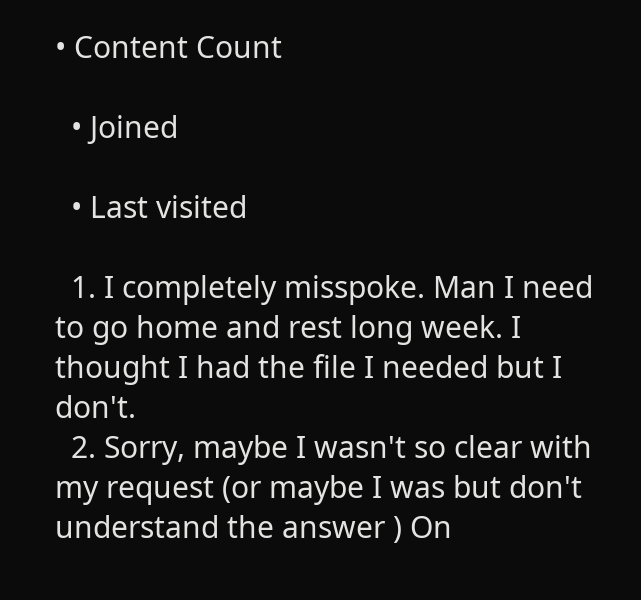• Content Count

  • Joined

  • Last visited

  1. I completely misspoke. Man I need to go home and rest long week. I thought I had the file I needed but I don't.
  2. Sorry, maybe I wasn't so clear with my request (or maybe I was but don't understand the answer ) On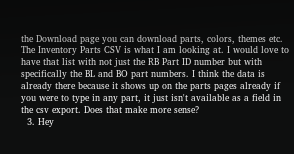the Download page you can download parts, colors, themes etc. The Inventory Parts CSV is what I am looking at. I would love to have that list with not just the RB Part ID number but with specifically the BL and BO part numbers. I think the data is already there because it shows up on the parts pages already if you were to type in any part, it just isn't available as a field in the csv export. Does that make more sense?
  3. Hey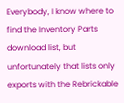Everybody, I know where to find the Inventory Parts download list, but unfortunately that lists only exports with the Rebrickable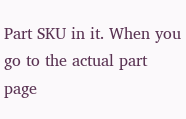Part SKU in it. When you go to the actual part page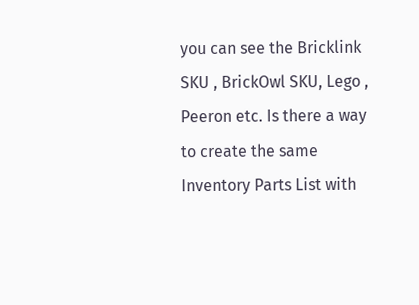you can see the Bricklink SKU , BrickOwl SKU, Lego , Peeron etc. Is there a way to create the same Inventory Parts List with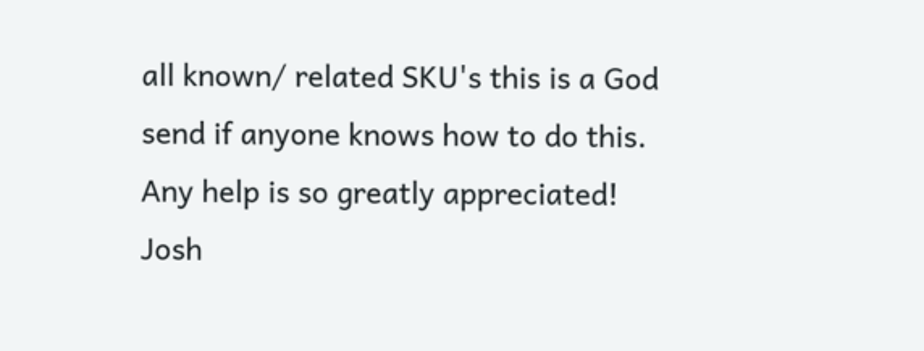all known/ related SKU's this is a God send if anyone knows how to do this. Any help is so greatly appreciated! Josh